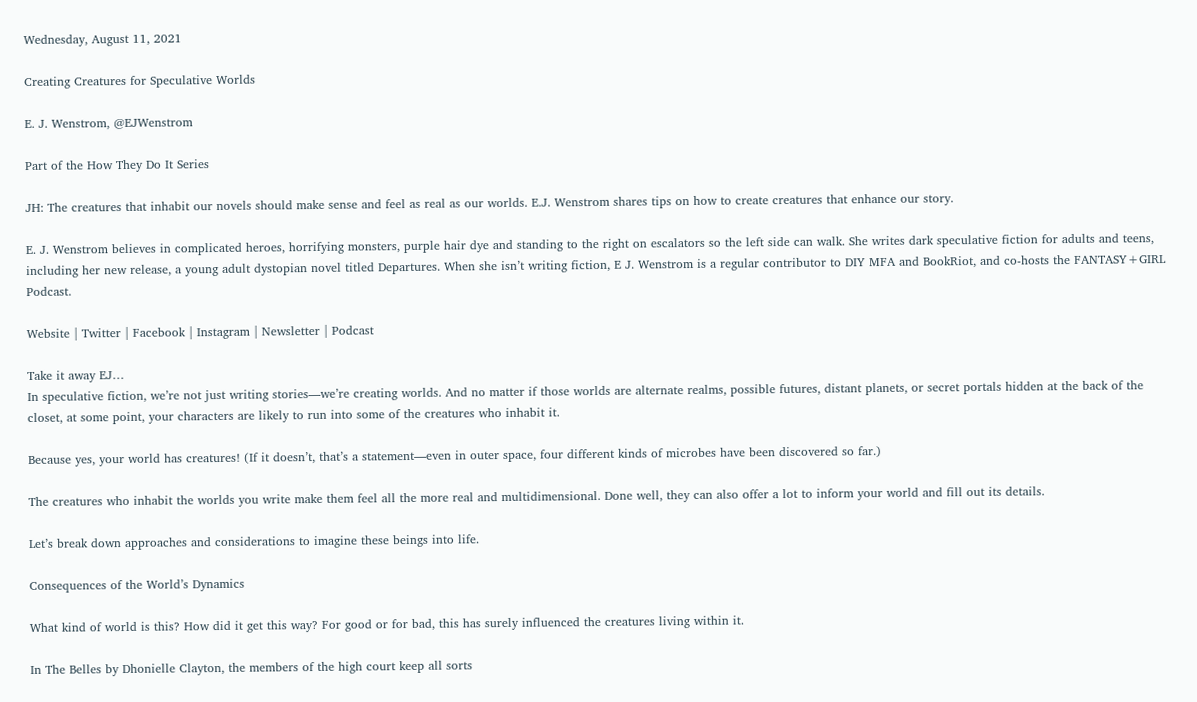Wednesday, August 11, 2021

Creating Creatures for Speculative Worlds

E. J. Wenstrom, @EJWenstrom

Part of the How They Do It Series

JH: The creatures that inhabit our novels should make sense and feel as real as our worlds. E.J. Wenstrom shares tips on how to create creatures that enhance our story.

E. J. Wenstrom believes in complicated heroes, horrifying monsters, purple hair dye and standing to the right on escalators so the left side can walk. She writes dark speculative fiction for adults and teens, including her new release, a young adult dystopian novel titled Departures. When she isn’t writing fiction, E J. Wenstrom is a regular contributor to DIY MFA and BookRiot, and co-hosts the FANTASY+GIRL Podcast.

Website | Twitter | Facebook | Instagram | Newsletter | Podcast

Take it away EJ…
In speculative fiction, we’re not just writing stories—we’re creating worlds. And no matter if those worlds are alternate realms, possible futures, distant planets, or secret portals hidden at the back of the closet, at some point, your characters are likely to run into some of the creatures who inhabit it.

Because yes, your world has creatures! (If it doesn’t, that’s a statement—even in outer space, four different kinds of microbes have been discovered so far.)

The creatures who inhabit the worlds you write make them feel all the more real and multidimensional. Done well, they can also offer a lot to inform your world and fill out its details.

Let’s break down approaches and considerations to imagine these beings into life.

Consequences of the World’s Dynamics

What kind of world is this? How did it get this way? For good or for bad, this has surely influenced the creatures living within it.

In The Belles by Dhonielle Clayton, the members of the high court keep all sorts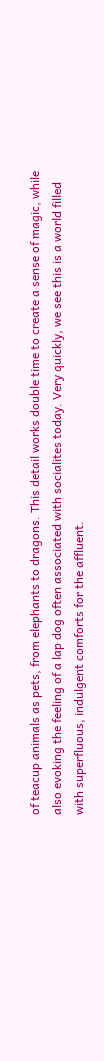of teacup animals as pets, from elephants to dragons. This detail works double time to create a sense of magic, while also evoking the feeling of a lap dog often associated with socialites today. Very quickly, we see this is a world filled with superfluous, indulgent comforts for the affluent.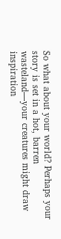So what about your world? Perhaps your story is set in a hot, barren wasteland—your creatures might draw inspiration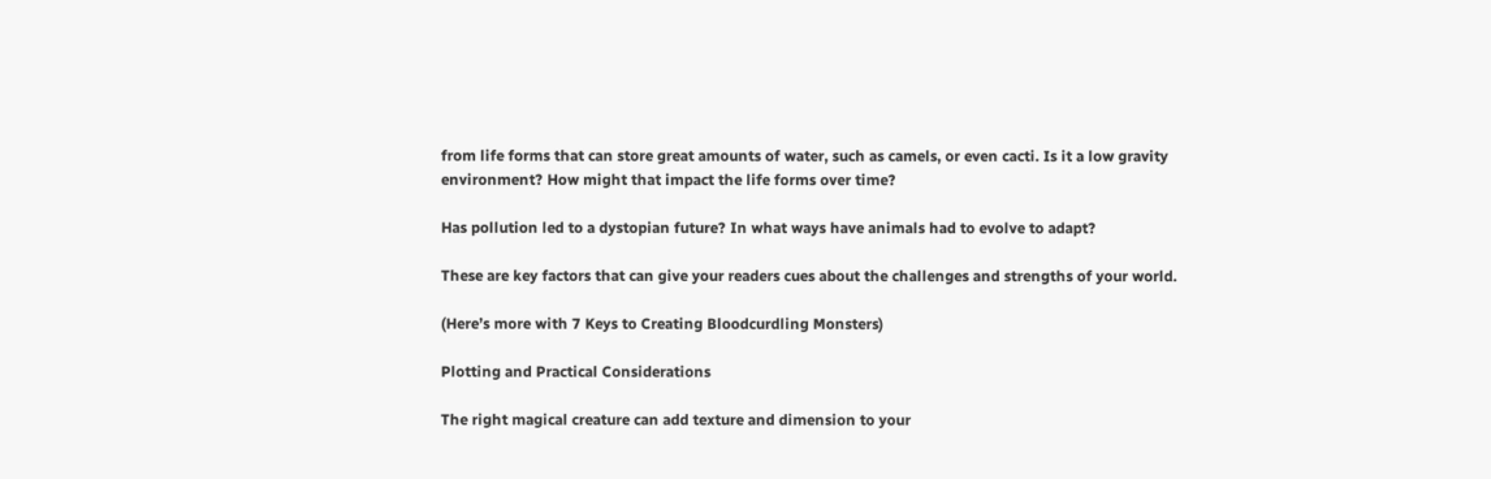from life forms that can store great amounts of water, such as camels, or even cacti. Is it a low gravity environment? How might that impact the life forms over time?

Has pollution led to a dystopian future? In what ways have animals had to evolve to adapt?

These are key factors that can give your readers cues about the challenges and strengths of your world.

(Here’s more with 7 Keys to Creating Bloodcurdling Monsters)

Plotting and Practical Considerations

The right magical creature can add texture and dimension to your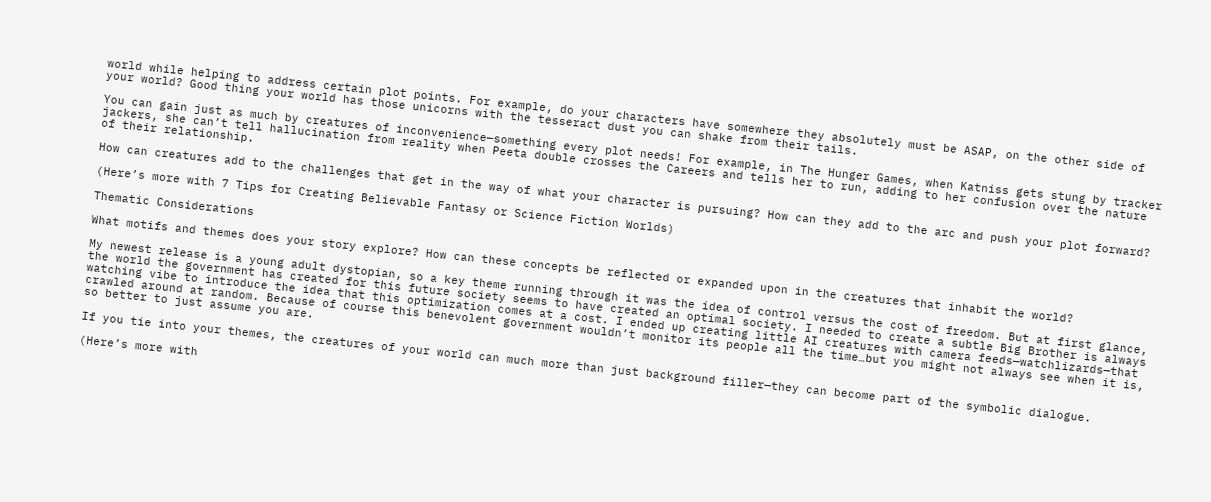world while helping to address certain plot points. For example, do your characters have somewhere they absolutely must be ASAP, on the other side of your world? Good thing your world has those unicorns with the tesseract dust you can shake from their tails.

You can gain just as much by creatures of inconvenience—something every plot needs! For example, in The Hunger Games, when Katniss gets stung by tracker jackers, she can’t tell hallucination from reality when Peeta double crosses the Careers and tells her to run, adding to her confusion over the nature of their relationship.

How can creatures add to the challenges that get in the way of what your character is pursuing? How can they add to the arc and push your plot forward?

(Here’s more with 7 Tips for Creating Believable Fantasy or Science Fiction Worlds)

Thematic Considerations

What motifs and themes does your story explore? How can these concepts be reflected or expanded upon in the creatures that inhabit the world?

My newest release is a young adult dystopian, so a key theme running through it was the idea of control versus the cost of freedom. But at first glance, the world the government has created for this future society seems to have created an optimal society. I needed to create a subtle Big Brother is always watching vibe to introduce the idea that this optimization comes at a cost. I ended up creating little AI creatures with camera feeds—watchlizards—that crawled around at random. Because of course this benevolent government wouldn’t monitor its people all the time…but you might not always see when it is, so better to just assume you are.

If you tie into your themes, the creatures of your world can much more than just background filler—they can become part of the symbolic dialogue.

(Here’s more with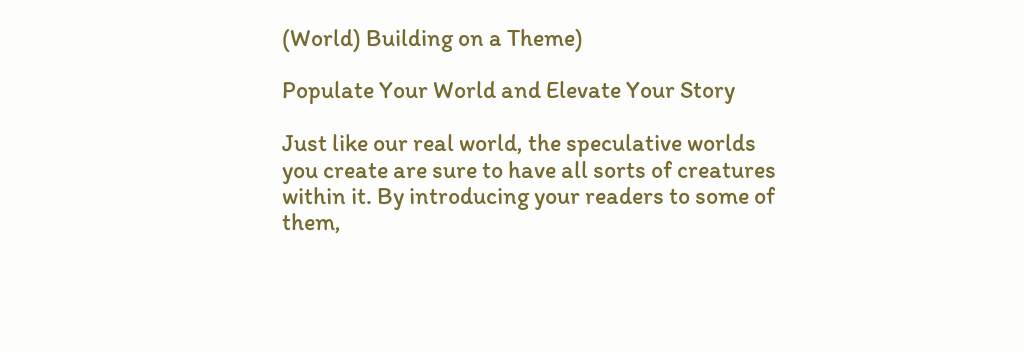(World) Building on a Theme)

Populate Your World and Elevate Your Story

Just like our real world, the speculative worlds you create are sure to have all sorts of creatures within it. By introducing your readers to some of them,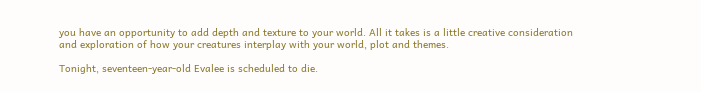you have an opportunity to add depth and texture to your world. All it takes is a little creative consideration and exploration of how your creatures interplay with your world, plot and themes.

Tonight, seventeen-year-old Evalee is scheduled to die.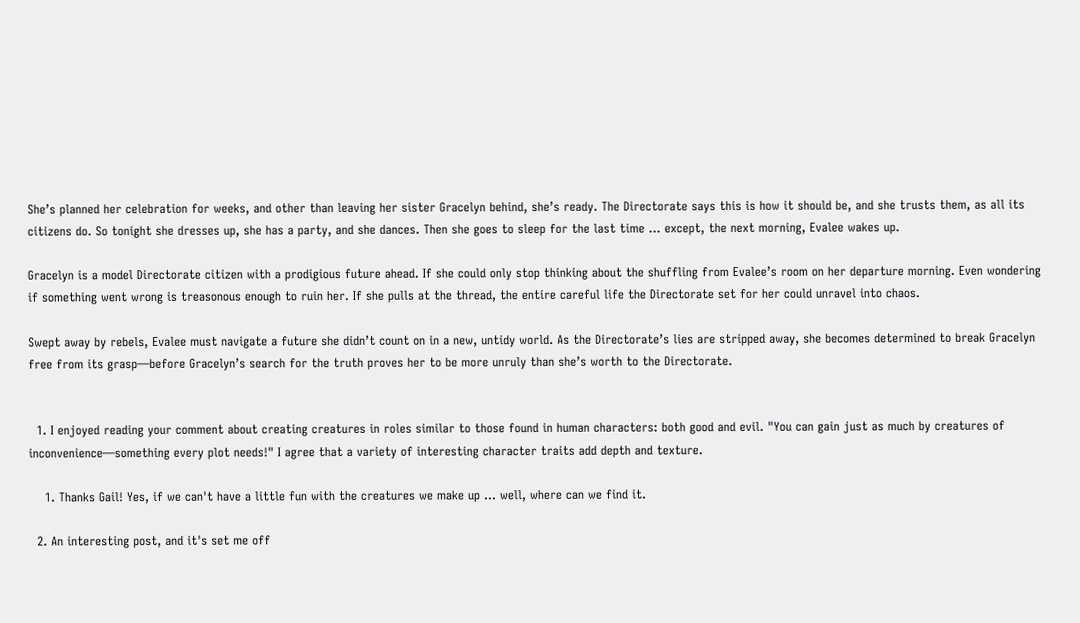She’s planned her celebration for weeks, and other than leaving her sister Gracelyn behind, she’s ready. The Directorate says this is how it should be, and she trusts them, as all its citizens do. So tonight she dresses up, she has a party, and she dances. Then she goes to sleep for the last time … except, the next morning, Evalee wakes up.

Gracelyn is a model Directorate citizen with a prodigious future ahead. If she could only stop thinking about the shuffling from Evalee’s room on her departure morning. Even wondering if something went wrong is treasonous enough to ruin her. If she pulls at the thread, the entire careful life the Directorate set for her could unravel into chaos.

Swept away by rebels, Evalee must navigate a future she didn’t count on in a new, untidy world. As the Directorate’s lies are stripped away, she becomes determined to break Gracelyn free from its grasp—before Gracelyn’s search for the truth proves her to be more unruly than she’s worth to the Directorate.


  1. I enjoyed reading your comment about creating creatures in roles similar to those found in human characters: both good and evil. "You can gain just as much by creatures of inconvenience—something every plot needs!" I agree that a variety of interesting character traits add depth and texture.

    1. Thanks Gail! Yes, if we can't have a little fun with the creatures we make up ... well, where can we find it.

  2. An interesting post, and it's set me off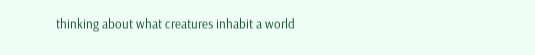thinking about what creatures inhabit a world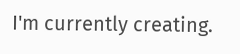I'm currently creating.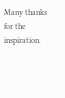Many thanks for the inspiration.